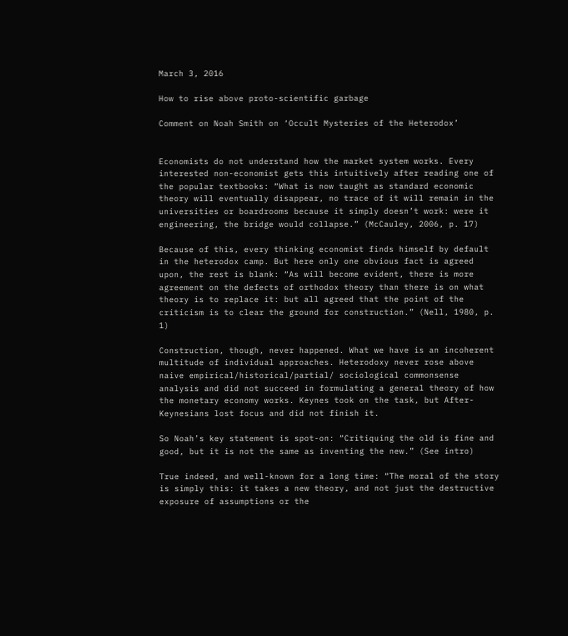March 3, 2016

How to rise above proto-scientific garbage

Comment on Noah Smith on ‘Occult Mysteries of the Heterodox’


Economists do not understand how the market system works. Every interested non-economist gets this intuitively after reading one of the popular textbooks: “What is now taught as standard economic theory will eventually disappear, no trace of it will remain in the universities or boardrooms because it simply doesn’t work: were it engineering, the bridge would collapse.” (McCauley, 2006, p. 17)

Because of this, every thinking economist finds himself by default in the heterodox camp. But here only one obvious fact is agreed upon, the rest is blank: “As will become evident, there is more agreement on the defects of orthodox theory than there is on what theory is to replace it: but all agreed that the point of the criticism is to clear the ground for construction.” (Nell, 1980, p. 1)

Construction, though, never happened. What we have is an incoherent multitude of individual approaches. Heterodoxy never rose above naive empirical/historical/partial/ sociological commonsense analysis and did not succeed in formulating a general theory of how the monetary economy works. Keynes took on the task, but After-Keynesians lost focus and did not finish it.

So Noah’s key statement is spot-on: “Critiquing the old is fine and good, but it is not the same as inventing the new.” (See intro)

True indeed, and well-known for a long time: “The moral of the story is simply this: it takes a new theory, and not just the destructive exposure of assumptions or the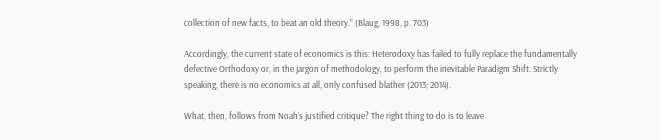collection of new facts, to beat an old theory.” (Blaug, 1998, p. 703)

Accordingly, the current state of economics is this: Heterodoxy has failed to fully replace the fundamentally defective Orthodoxy or, in the jargon of methodology, to perform the inevitable Paradigm Shift. Strictly speaking, there is no economics at all, only confused blather (2013; 2014).

What, then, follows from Noah’s justified critique? The right thing to do is to leave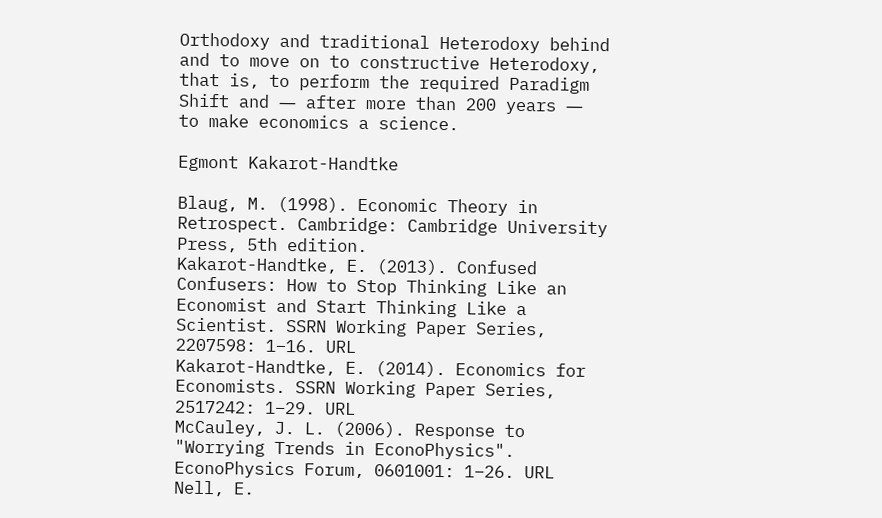Orthodoxy and traditional Heterodoxy behind and to move on to constructive Heterodoxy, that is, to perform the required Paradigm Shift and ― after more than 200 years ― to make economics a science.

Egmont Kakarot-Handtke

Blaug, M. (1998). Economic Theory in Retrospect. Cambridge: Cambridge University Press, 5th edition.
Kakarot-Handtke, E. (2013). Confused Confusers: How to Stop Thinking Like an Economist and Start Thinking Like a Scientist. SSRN Working Paper Series, 2207598: 1–16. URL
Kakarot-Handtke, E. (2014). Economics for Economists. SSRN Working Paper Series, 2517242: 1–29. URL
McCauley, J. L. (2006). Response to "Worrying Trends in EconoPhysics". EconoPhysics Forum, 0601001: 1–26. URL
Nell, E.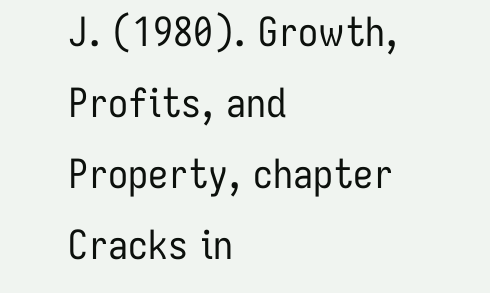J. (1980). Growth, Profits, and Property, chapter Cracks in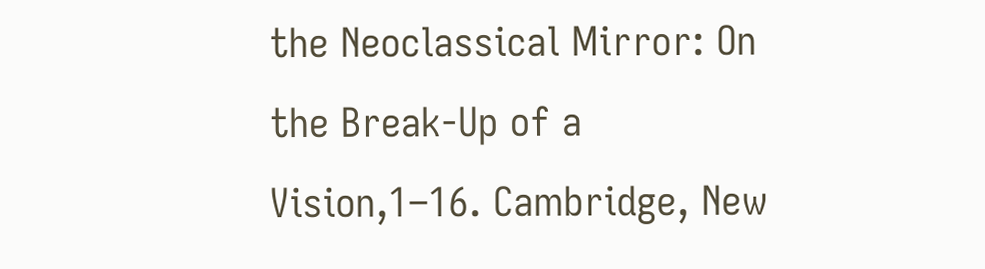the Neoclassical Mirror: On the Break-Up of a Vision,1–16. Cambridge, New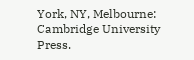York, NY, Melbourne: Cambridge University Press.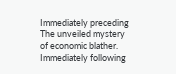Immediately preceding The unveiled mystery of economic blather.
Immediately following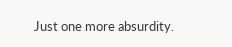Just one more absurdity.